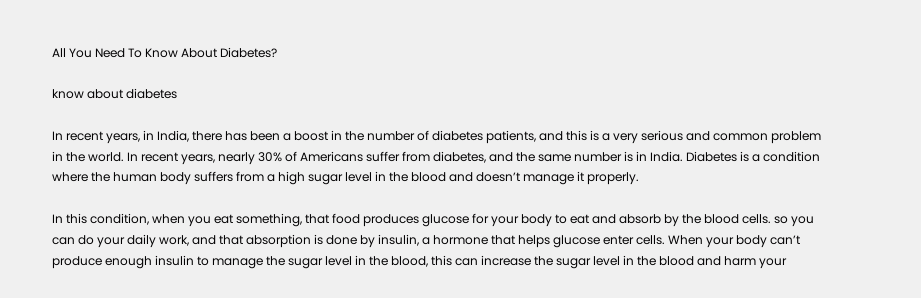All You Need To Know About Diabetes?

know about diabetes

In recent years, in India, there has been a boost in the number of diabetes patients, and this is a very serious and common problem in the world. In recent years, nearly 30% of Americans suffer from diabetes, and the same number is in India. Diabetes is a condition where the human body suffers from a high sugar level in the blood and doesn’t manage it properly.

In this condition, when you eat something, that food produces glucose for your body to eat and absorb by the blood cells. so you can do your daily work, and that absorption is done by insulin, a hormone that helps glucose enter cells. When your body can’t produce enough insulin to manage the sugar level in the blood, this can increase the sugar level in the blood and harm your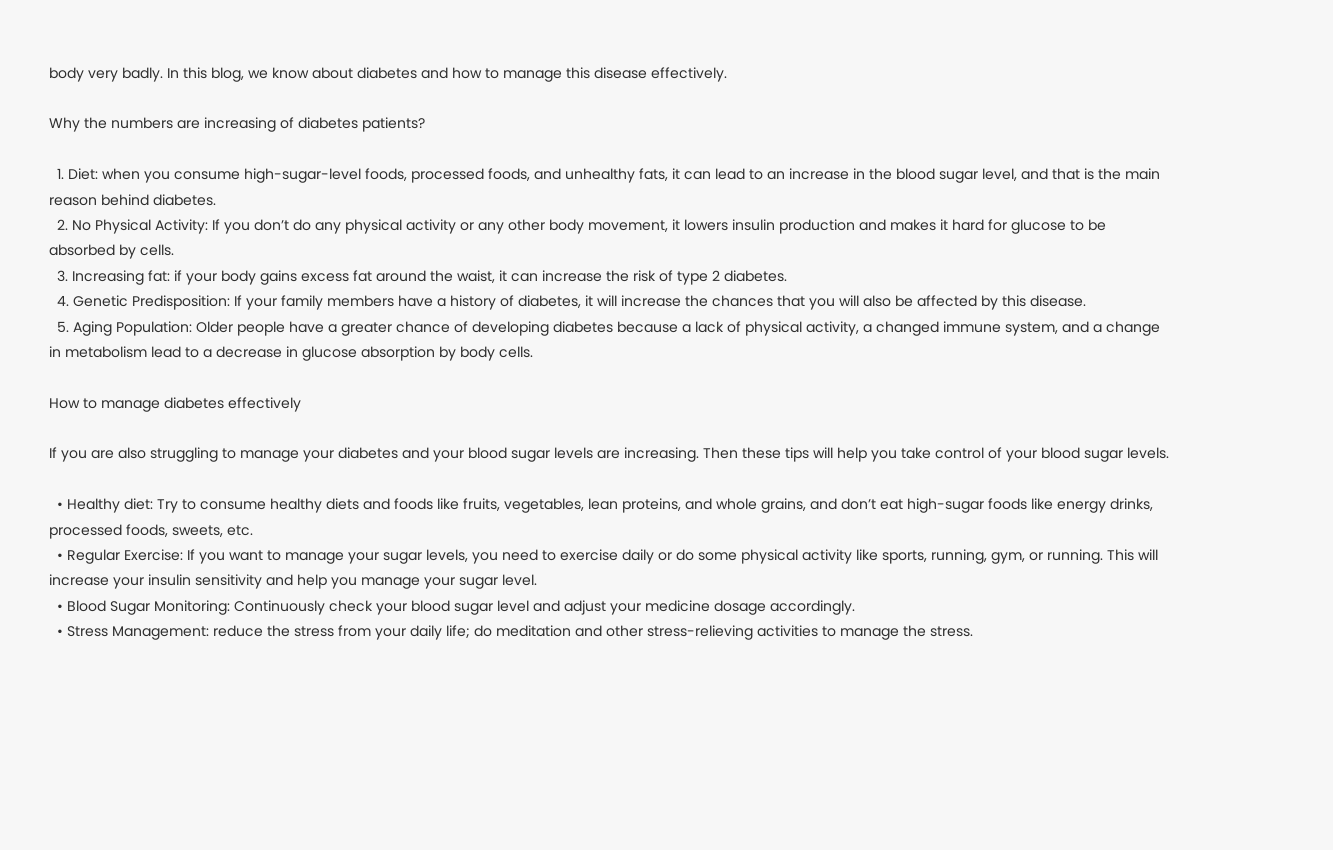body very badly. In this blog, we know about diabetes and how to manage this disease effectively.

Why the numbers are increasing of diabetes patients?

  1. Diet: when you consume high-sugar-level foods, processed foods, and unhealthy fats, it can lead to an increase in the blood sugar level, and that is the main reason behind diabetes.
  2. No Physical Activity: If you don’t do any physical activity or any other body movement, it lowers insulin production and makes it hard for glucose to be absorbed by cells.
  3. Increasing fat: if your body gains excess fat around the waist, it can increase the risk of type 2 diabetes.
  4. Genetic Predisposition: If your family members have a history of diabetes, it will increase the chances that you will also be affected by this disease.
  5. Aging Population: Older people have a greater chance of developing diabetes because a lack of physical activity, a changed immune system, and a change in metabolism lead to a decrease in glucose absorption by body cells.

How to manage diabetes effectively

If you are also struggling to manage your diabetes and your blood sugar levels are increasing. Then these tips will help you take control of your blood sugar levels.

  • Healthy diet: Try to consume healthy diets and foods like fruits, vegetables, lean proteins, and whole grains, and don’t eat high-sugar foods like energy drinks, processed foods, sweets, etc.
  • Regular Exercise: If you want to manage your sugar levels, you need to exercise daily or do some physical activity like sports, running, gym, or running. This will increase your insulin sensitivity and help you manage your sugar level.
  • Blood Sugar Monitoring: Continuously check your blood sugar level and adjust your medicine dosage accordingly.
  • Stress Management: reduce the stress from your daily life; do meditation and other stress-relieving activities to manage the stress.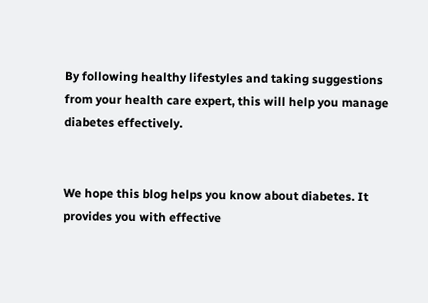By following healthy lifestyles and taking suggestions from your health care expert, this will help you manage diabetes effectively.


We hope this blog helps you know about diabetes. It provides you with effective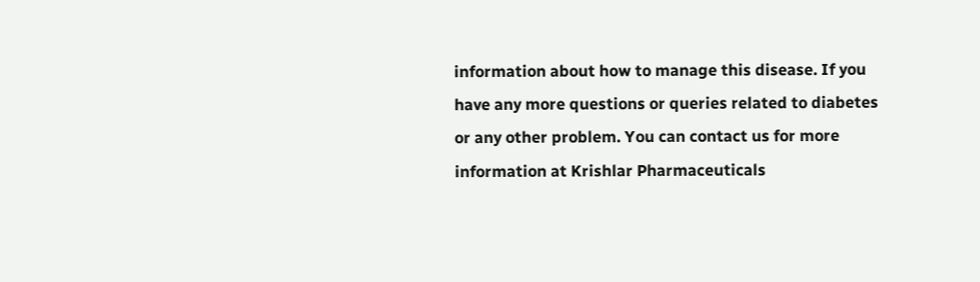information about how to manage this disease. If you have any more questions or queries related to diabetes or any other problem. You can contact us for more information at Krishlar Pharmaceuticals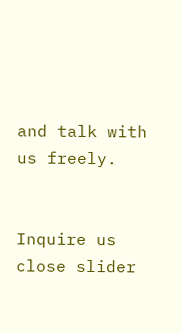and talk with us freely.


Inquire us
close slider